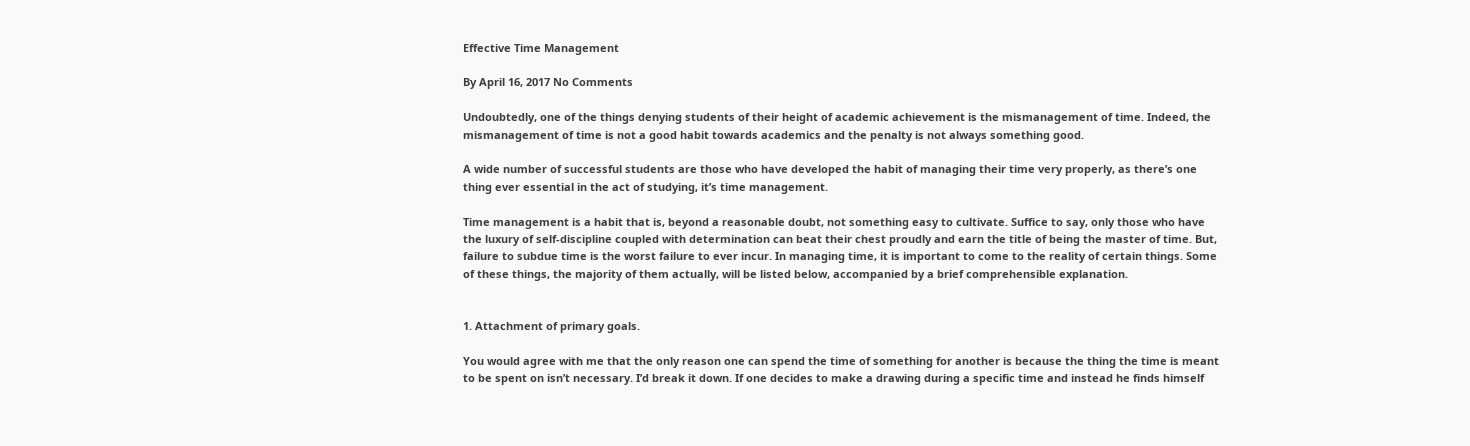Effective Time Management

By April 16, 2017 No Comments

Undoubtedly, one of the things denying students of their height of academic achievement is the mismanagement of time. Indeed, the mismanagement of time is not a good habit towards academics and the penalty is not always something good.

A wide number of successful students are those who have developed the habit of managing their time very properly, as there’s one thing ever essential in the act of studying, it’s time management.

Time management is a habit that is, beyond a reasonable doubt, not something easy to cultivate. Suffice to say, only those who have the luxury of self-discipline coupled with determination can beat their chest proudly and earn the title of being the master of time. But, failure to subdue time is the worst failure to ever incur. In managing time, it is important to come to the reality of certain things. Some of these things, the majority of them actually, will be listed below, accompanied by a brief comprehensible explanation.


1. Attachment of primary goals.

You would agree with me that the only reason one can spend the time of something for another is because the thing the time is meant to be spent on isn’t necessary. I’d break it down. If one decides to make a drawing during a specific time and instead he finds himself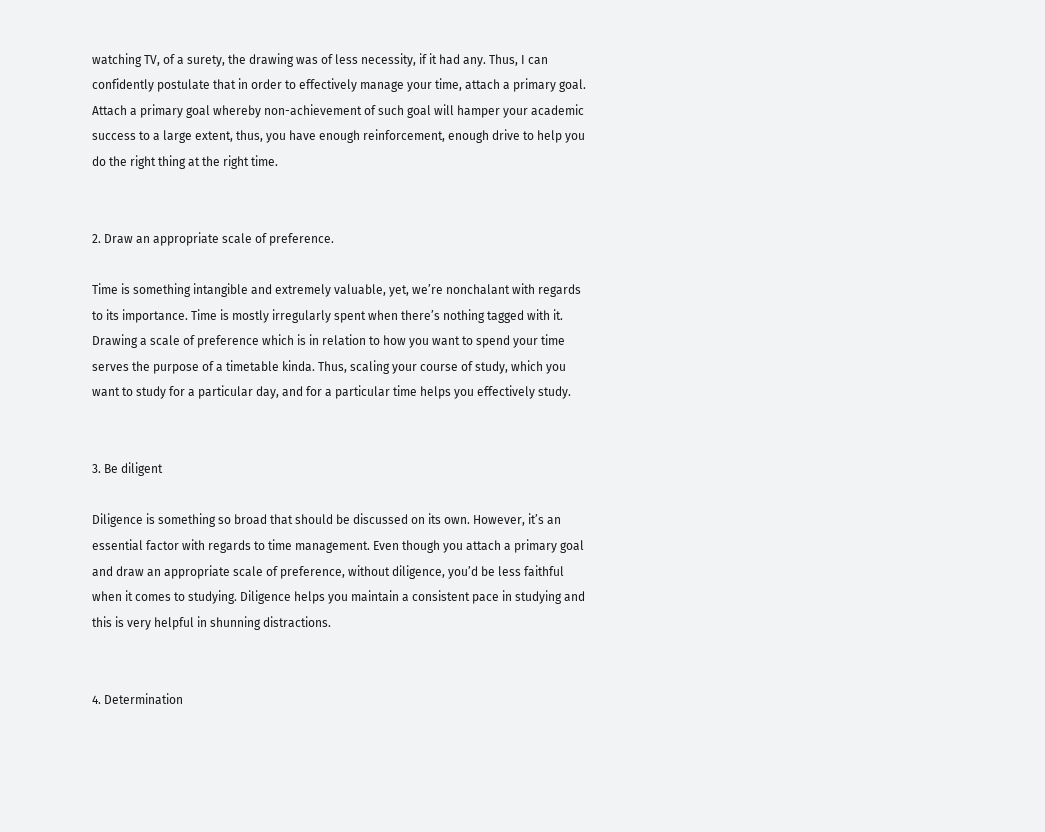watching TV, of a surety, the drawing was of less necessity, if it had any. Thus, I can confidently postulate that in order to effectively manage your time, attach a primary goal. Attach a primary goal whereby non-achievement of such goal will hamper your academic success to a large extent, thus, you have enough reinforcement, enough drive to help you do the right thing at the right time.


2. Draw an appropriate scale of preference.

Time is something intangible and extremely valuable, yet, we’re nonchalant with regards to its importance. Time is mostly irregularly spent when there’s nothing tagged with it. Drawing a scale of preference which is in relation to how you want to spend your time serves the purpose of a timetable kinda. Thus, scaling your course of study, which you want to study for a particular day, and for a particular time helps you effectively study.


3. Be diligent

Diligence is something so broad that should be discussed on its own. However, it’s an essential factor with regards to time management. Even though you attach a primary goal and draw an appropriate scale of preference, without diligence, you’d be less faithful when it comes to studying. Diligence helps you maintain a consistent pace in studying and this is very helpful in shunning distractions.


4. Determination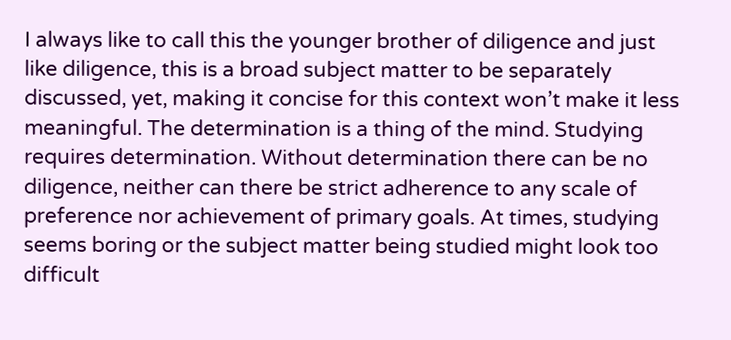I always like to call this the younger brother of diligence and just like diligence, this is a broad subject matter to be separately discussed, yet, making it concise for this context won’t make it less meaningful. The determination is a thing of the mind. Studying requires determination. Without determination there can be no diligence, neither can there be strict adherence to any scale of preference nor achievement of primary goals. At times, studying seems boring or the subject matter being studied might look too difficult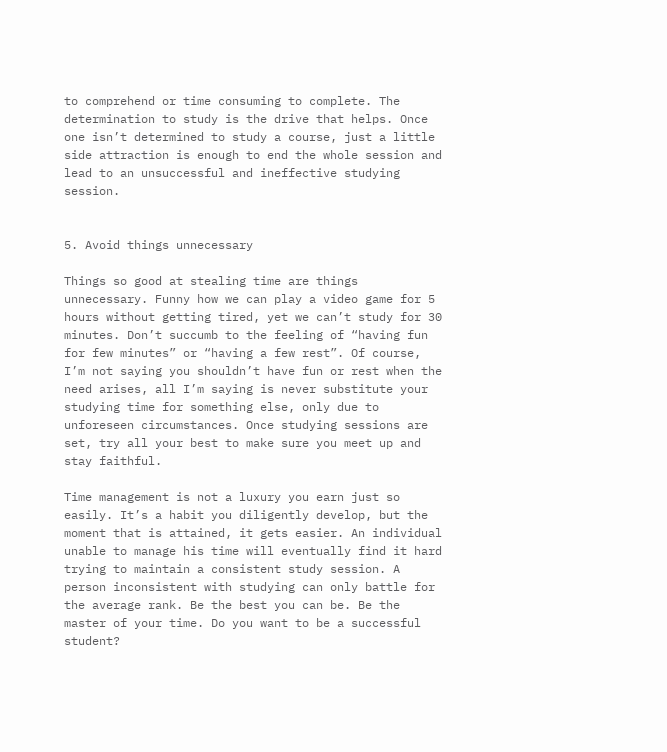to comprehend or time consuming to complete. The determination to study is the drive that helps. Once one isn’t determined to study a course, just a little side attraction is enough to end the whole session and lead to an unsuccessful and ineffective studying session.


5. Avoid things unnecessary

Things so good at stealing time are things unnecessary. Funny how we can play a video game for 5 hours without getting tired, yet we can’t study for 30 minutes. Don’t succumb to the feeling of “having fun for few minutes” or “having a few rest”. Of course, I’m not saying you shouldn’t have fun or rest when the need arises, all I’m saying is never substitute your studying time for something else, only due to unforeseen circumstances. Once studying sessions are set, try all your best to make sure you meet up and stay faithful.

Time management is not a luxury you earn just so easily. It’s a habit you diligently develop, but the moment that is attained, it gets easier. An individual unable to manage his time will eventually find it hard trying to maintain a consistent study session. A person inconsistent with studying can only battle for the average rank. Be the best you can be. Be the master of your time. Do you want to be a successful student?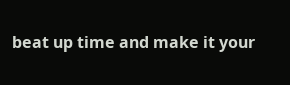beat up time and make it your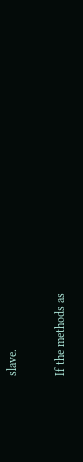slave.

If the methods as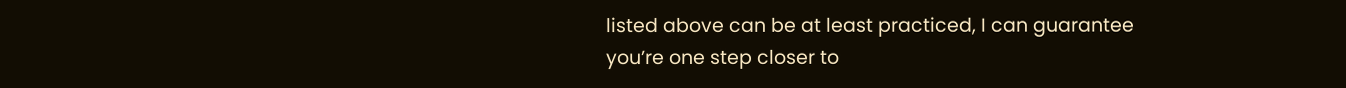listed above can be at least practiced, I can guarantee you’re one step closer to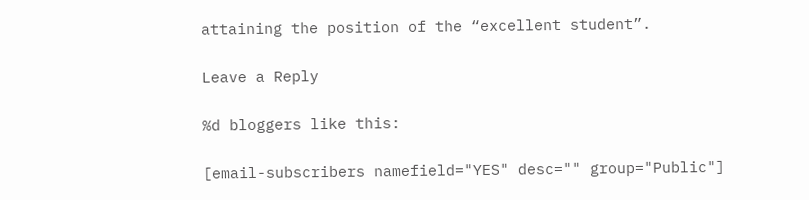attaining the position of the “excellent student”.

Leave a Reply

%d bloggers like this:

[email-subscribers namefield="YES" desc="" group="Public"]